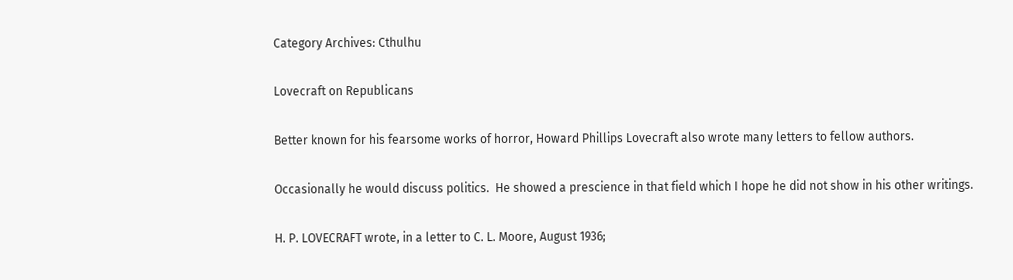Category Archives: Cthulhu

Lovecraft on Republicans

Better known for his fearsome works of horror, Howard Phillips Lovecraft also wrote many letters to fellow authors.

Occasionally he would discuss politics.  He showed a prescience in that field which I hope he did not show in his other writings.

H. P. LOVECRAFT wrote, in a letter to C. L. Moore, August 1936;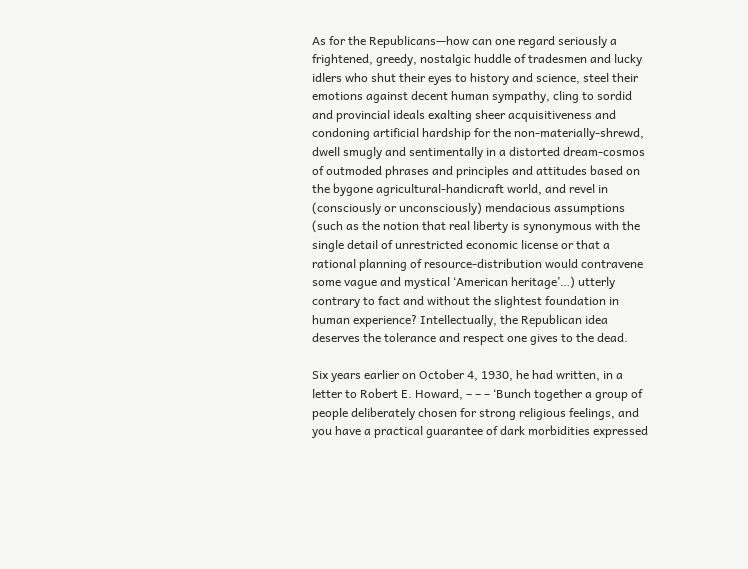As for the Republicans—how can one regard seriously a frightened, greedy, nostalgic huddle of tradesmen and lucky idlers who shut their eyes to history and science, steel their emotions against decent human sympathy, cling to sordid and provincial ideals exalting sheer acquisitiveness and condoning artificial hardship for the non-materially-shrewd, dwell smugly and sentimentally in a distorted dream-cosmos of outmoded phrases and principles and attitudes based on the bygone agricultural-handicraft world, and revel in (consciously or unconsciously) mendacious assumptions (such as the notion that real liberty is synonymous with the single detail of unrestricted economic license or that a rational planning of resource-distribution would contravene some vague and mystical ‘American heritage’…) utterly contrary to fact and without the slightest foundation in human experience? Intellectually, the Republican idea deserves the tolerance and respect one gives to the dead.

Six years earlier on October 4, 1930, he had written, in a letter to Robert E. Howard, – – – ‘Bunch together a group of people deliberately chosen for strong religious feelings, and you have a practical guarantee of dark morbidities expressed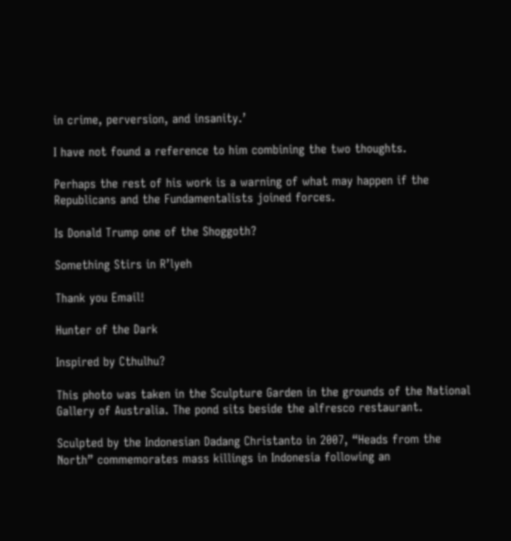in crime, perversion, and insanity.’

I have not found a reference to him combining the two thoughts.

Perhaps the rest of his work is a warning of what may happen if the Republicans and the Fundamentalists joined forces.

Is Donald Trump one of the Shoggoth?

Something Stirs in R’lyeh

Thank you Email!

Hunter of the Dark

Inspired by Cthulhu?

This photo was taken in the Sculpture Garden in the grounds of the National Gallery of Australia. The pond sits beside the alfresco restaurant.

Sculpted by the Indonesian Dadang Christanto in 2007, “Heads from the North” commemorates mass killings in Indonesia following an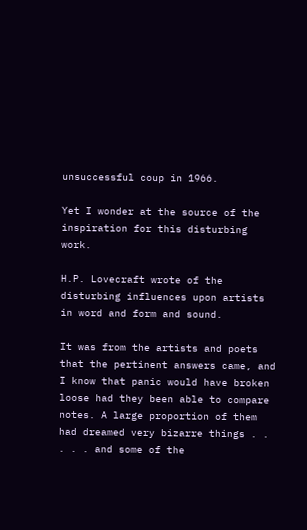unsuccessful coup in 1966.

Yet I wonder at the source of the inspiration for this disturbing work.

H.P. Lovecraft wrote of the disturbing influences upon artists in word and form and sound.

It was from the artists and poets that the pertinent answers came, and I know that panic would have broken loose had they been able to compare notes. A large proportion of them had dreamed very bizarre things . . . . . and some of the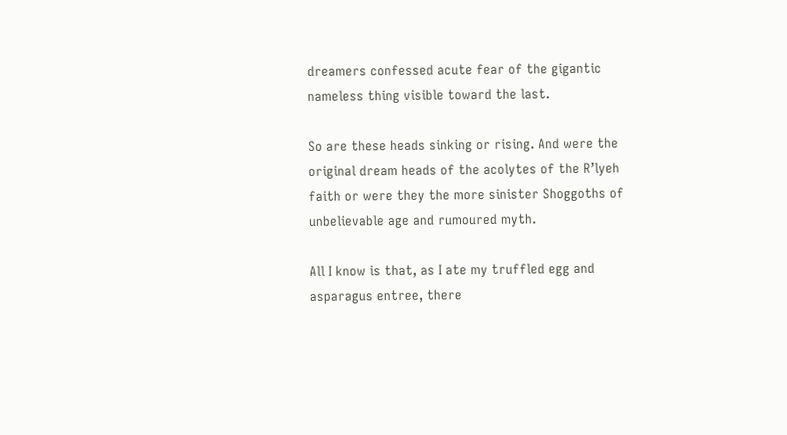dreamers confessed acute fear of the gigantic nameless thing visible toward the last.

So are these heads sinking or rising. And were the original dream heads of the acolytes of the R’lyeh faith or were they the more sinister Shoggoths of unbelievable age and rumoured myth.

All I know is that, as I ate my truffled egg and asparagus entree, there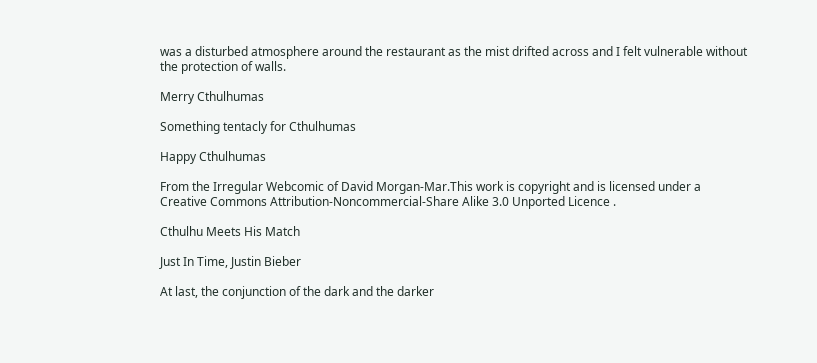was a disturbed atmosphere around the restaurant as the mist drifted across and I felt vulnerable without the protection of walls.

Merry Cthulhumas

Something tentacly for Cthulhumas

Happy Cthulhumas

From the Irregular Webcomic of David Morgan-Mar.This work is copyright and is licensed under a Creative Commons Attribution-Noncommercial-Share Alike 3.0 Unported Licence .

Cthulhu Meets His Match

Just In Time, Justin Bieber

At last, the conjunction of the dark and the darker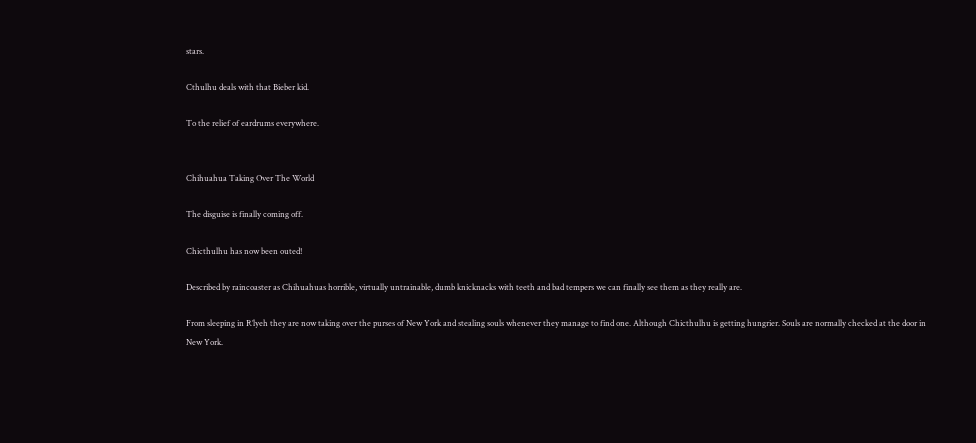stars.

Cthulhu deals with that Bieber kid.

To the relief of eardrums everywhere.


Chihuahua Taking Over The World

The disguise is finally coming off.

Chicthulhu has now been outed!

Described by raincoaster as Chihuahuas horrible, virtually untrainable, dumb knicknacks with teeth and bad tempers we can finally see them as they really are.

From sleeping in R’lyeh they are now taking over the purses of New York and stealing souls whenever they manage to find one. Although Chicthulhu is getting hungrier. Souls are normally checked at the door in New York.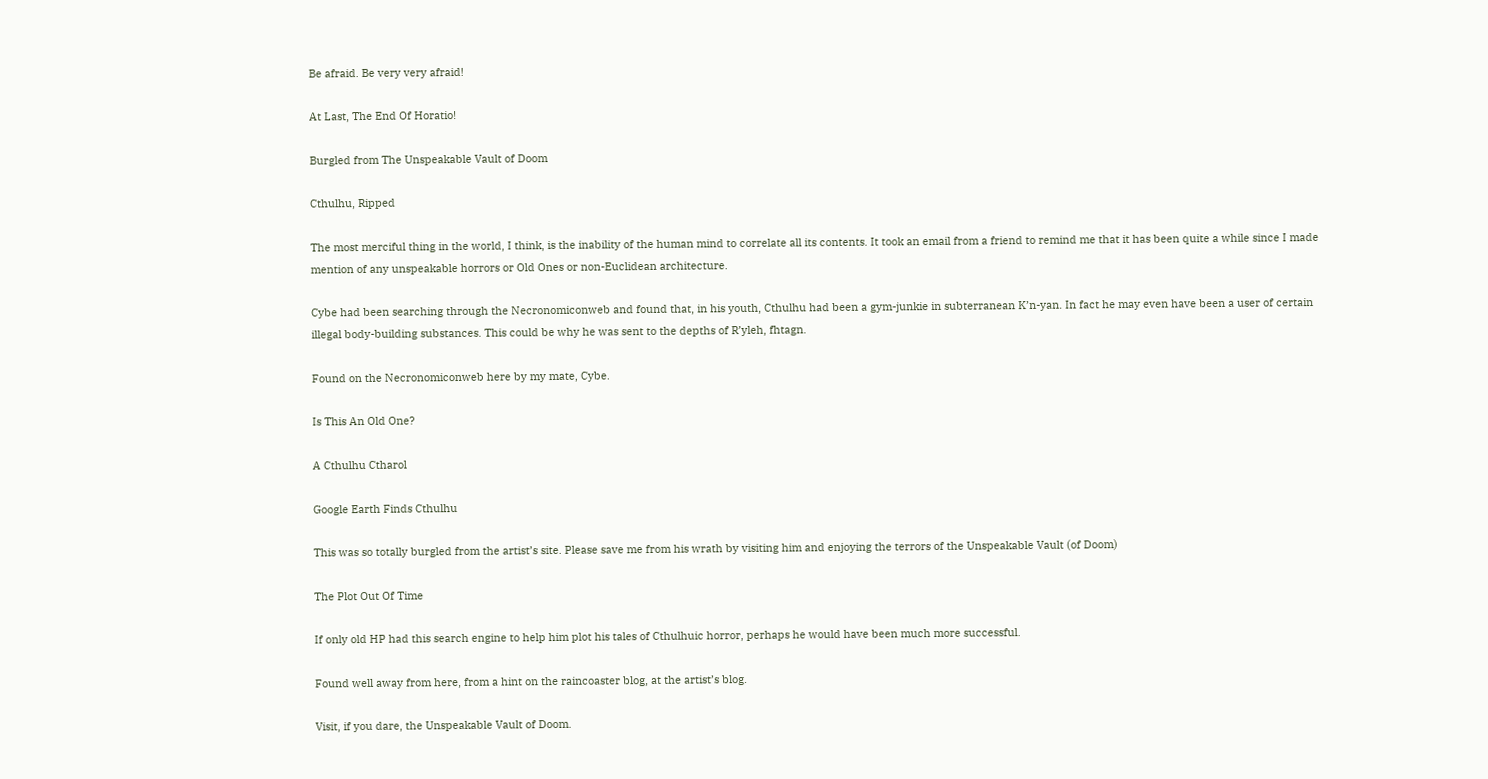Be afraid. Be very very afraid!

At Last, The End Of Horatio!

Burgled from The Unspeakable Vault of Doom

Cthulhu, Ripped

The most merciful thing in the world, I think, is the inability of the human mind to correlate all its contents. It took an email from a friend to remind me that it has been quite a while since I made mention of any unspeakable horrors or Old Ones or non-Euclidean architecture.

Cybe had been searching through the Necronomiconweb and found that, in his youth, Cthulhu had been a gym-junkie in subterranean K’n-yan. In fact he may even have been a user of certain illegal body-building substances. This could be why he was sent to the depths of R’yleh, fhtagn.

Found on the Necronomiconweb here by my mate, Cybe.

Is This An Old One?

A Cthulhu Ctharol

Google Earth Finds Cthulhu

This was so totally burgled from the artist’s site. Please save me from his wrath by visiting him and enjoying the terrors of the Unspeakable Vault (of Doom)

The Plot Out Of Time

If only old HP had this search engine to help him plot his tales of Cthulhuic horror, perhaps he would have been much more successful.

Found well away from here, from a hint on the raincoaster blog, at the artist’s blog.

Visit, if you dare, the Unspeakable Vault of Doom.